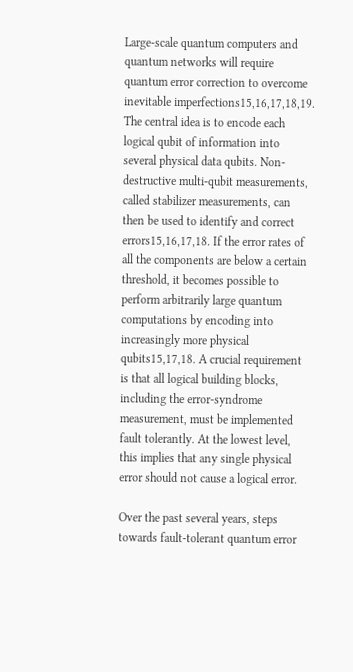Large-scale quantum computers and quantum networks will require quantum error correction to overcome inevitable imperfections15,16,17,18,19. The central idea is to encode each logical qubit of information into several physical data qubits. Non-destructive multi-qubit measurements, called stabilizer measurements, can then be used to identify and correct errors15,16,17,18. If the error rates of all the components are below a certain threshold, it becomes possible to perform arbitrarily large quantum computations by encoding into increasingly more physical qubits15,17,18. A crucial requirement is that all logical building blocks, including the error-syndrome measurement, must be implemented fault tolerantly. At the lowest level, this implies that any single physical error should not cause a logical error.

Over the past several years, steps towards fault-tolerant quantum error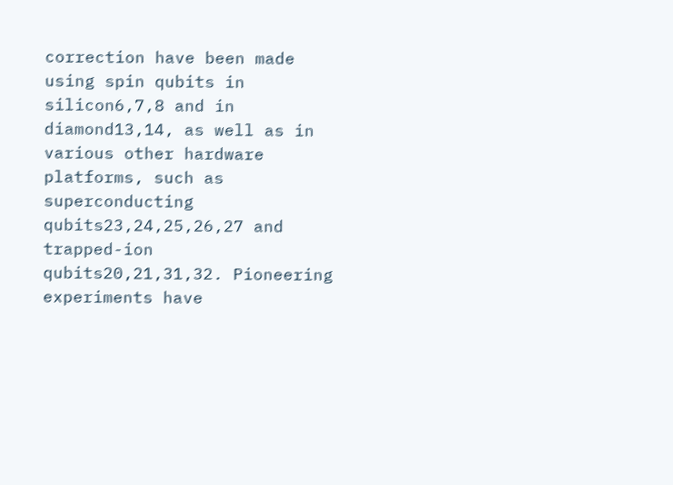correction have been made using spin qubits in silicon6,7,8 and in diamond13,14, as well as in various other hardware platforms, such as superconducting qubits23,24,25,26,27 and trapped-ion qubits20,21,31,32. Pioneering experiments have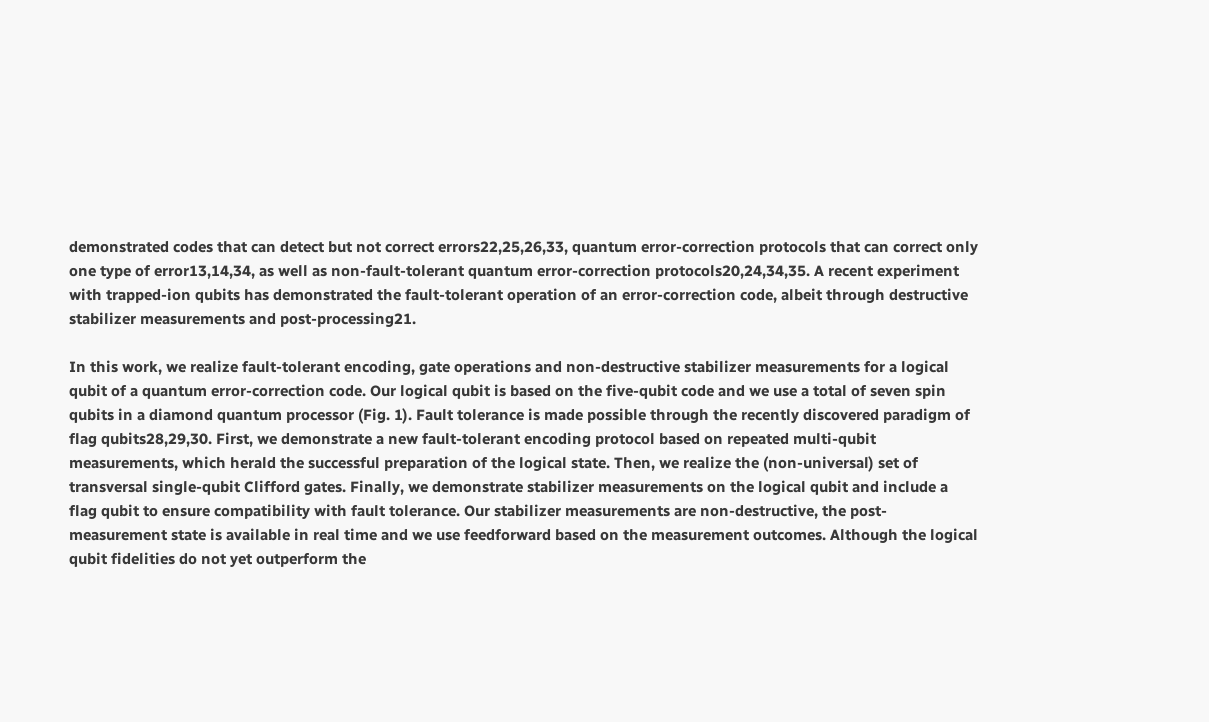demonstrated codes that can detect but not correct errors22,25,26,33, quantum error-correction protocols that can correct only one type of error13,14,34, as well as non-fault-tolerant quantum error-correction protocols20,24,34,35. A recent experiment with trapped-ion qubits has demonstrated the fault-tolerant operation of an error-correction code, albeit through destructive stabilizer measurements and post-processing21.

In this work, we realize fault-tolerant encoding, gate operations and non-destructive stabilizer measurements for a logical qubit of a quantum error-correction code. Our logical qubit is based on the five-qubit code and we use a total of seven spin qubits in a diamond quantum processor (Fig. 1). Fault tolerance is made possible through the recently discovered paradigm of flag qubits28,29,30. First, we demonstrate a new fault-tolerant encoding protocol based on repeated multi-qubit measurements, which herald the successful preparation of the logical state. Then, we realize the (non-universal) set of transversal single-qubit Clifford gates. Finally, we demonstrate stabilizer measurements on the logical qubit and include a flag qubit to ensure compatibility with fault tolerance. Our stabilizer measurements are non-destructive, the post-measurement state is available in real time and we use feedforward based on the measurement outcomes. Although the logical qubit fidelities do not yet outperform the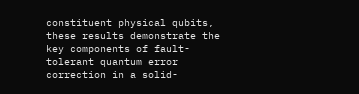constituent physical qubits, these results demonstrate the key components of fault-tolerant quantum error correction in a solid-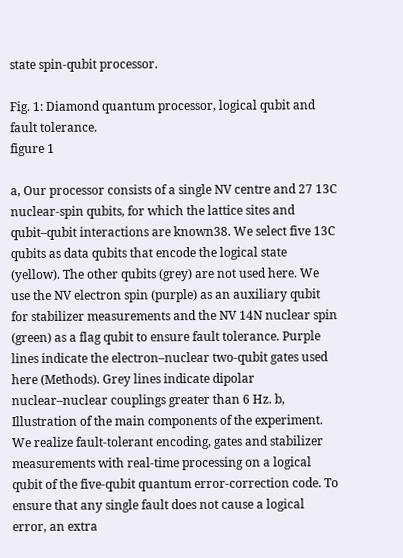state spin-qubit processor.

Fig. 1: Diamond quantum processor, logical qubit and fault tolerance.
figure 1

a, Our processor consists of a single NV centre and 27 13C nuclear-spin qubits, for which the lattice sites and qubit–qubit interactions are known38. We select five 13C qubits as data qubits that encode the logical state (yellow). The other qubits (grey) are not used here. We use the NV electron spin (purple) as an auxiliary qubit for stabilizer measurements and the NV 14N nuclear spin (green) as a flag qubit to ensure fault tolerance. Purple lines indicate the electron–nuclear two-qubit gates used here (Methods). Grey lines indicate dipolar nuclear–nuclear couplings greater than 6 Hz. b, Illustration of the main components of the experiment. We realize fault-tolerant encoding, gates and stabilizer measurements with real-time processing on a logical qubit of the five-qubit quantum error-correction code. To ensure that any single fault does not cause a logical error, an extra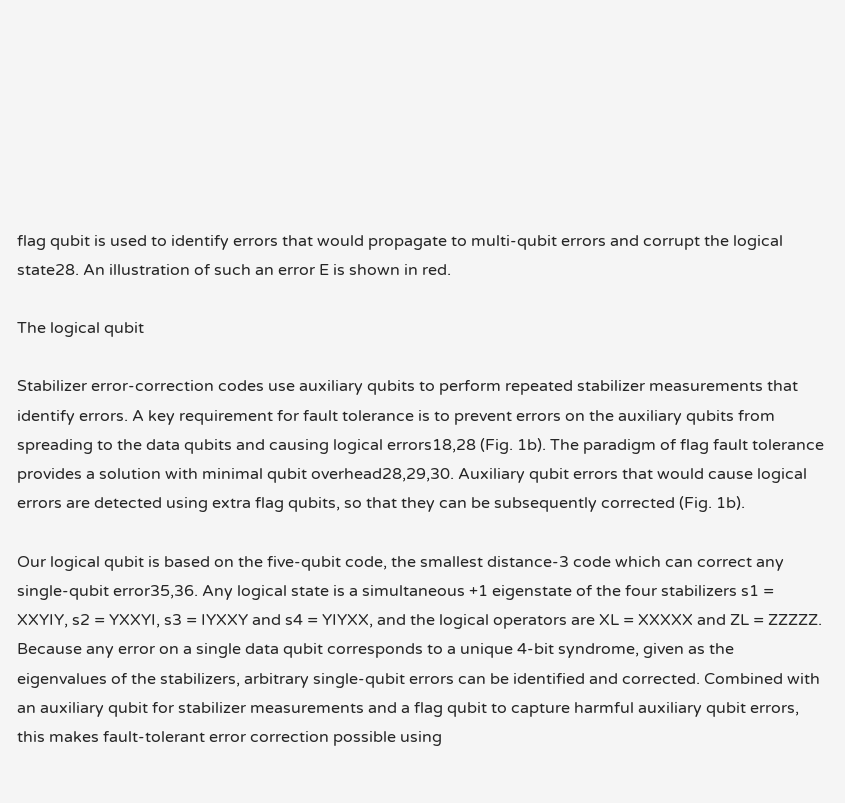flag qubit is used to identify errors that would propagate to multi-qubit errors and corrupt the logical state28. An illustration of such an error E is shown in red.

The logical qubit

Stabilizer error-correction codes use auxiliary qubits to perform repeated stabilizer measurements that identify errors. A key requirement for fault tolerance is to prevent errors on the auxiliary qubits from spreading to the data qubits and causing logical errors18,28 (Fig. 1b). The paradigm of flag fault tolerance provides a solution with minimal qubit overhead28,29,30. Auxiliary qubit errors that would cause logical errors are detected using extra flag qubits, so that they can be subsequently corrected (Fig. 1b).

Our logical qubit is based on the five-qubit code, the smallest distance-3 code which can correct any single-qubit error35,36. Any logical state is a simultaneous +1 eigenstate of the four stabilizers s1 = XXYIY, s2 = YXXYI, s3 = IYXXY and s4 = YIYXX, and the logical operators are XL = XXXXX and ZL = ZZZZZ. Because any error on a single data qubit corresponds to a unique 4-bit syndrome, given as the eigenvalues of the stabilizers, arbitrary single-qubit errors can be identified and corrected. Combined with an auxiliary qubit for stabilizer measurements and a flag qubit to capture harmful auxiliary qubit errors, this makes fault-tolerant error correction possible using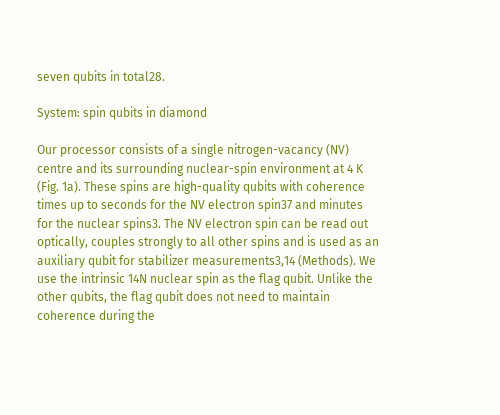seven qubits in total28.

System: spin qubits in diamond

Our processor consists of a single nitrogen-vacancy (NV) centre and its surrounding nuclear-spin environment at 4 K (Fig. 1a). These spins are high-quality qubits with coherence times up to seconds for the NV electron spin37 and minutes for the nuclear spins3. The NV electron spin can be read out optically, couples strongly to all other spins and is used as an auxiliary qubit for stabilizer measurements3,14 (Methods). We use the intrinsic 14N nuclear spin as the flag qubit. Unlike the other qubits, the flag qubit does not need to maintain coherence during the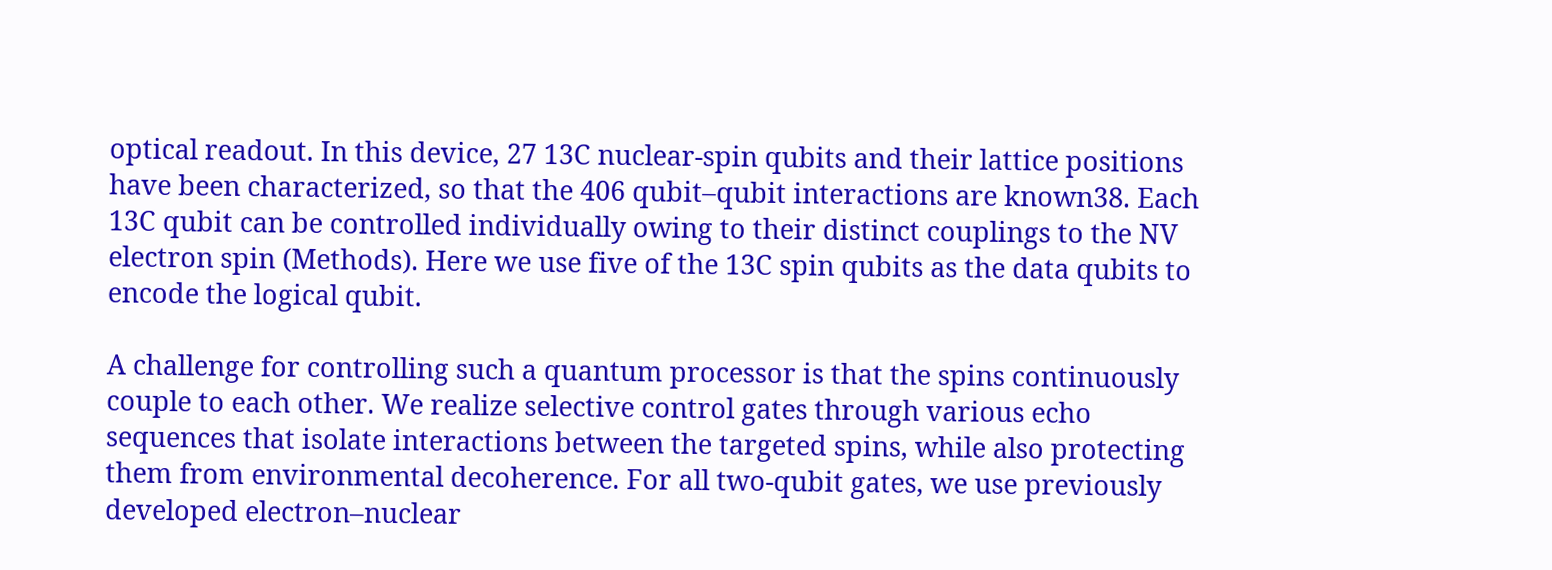optical readout. In this device, 27 13C nuclear-spin qubits and their lattice positions have been characterized, so that the 406 qubit–qubit interactions are known38. Each 13C qubit can be controlled individually owing to their distinct couplings to the NV electron spin (Methods). Here we use five of the 13C spin qubits as the data qubits to encode the logical qubit.

A challenge for controlling such a quantum processor is that the spins continuously couple to each other. We realize selective control gates through various echo sequences that isolate interactions between the targeted spins, while also protecting them from environmental decoherence. For all two-qubit gates, we use previously developed electron–nuclear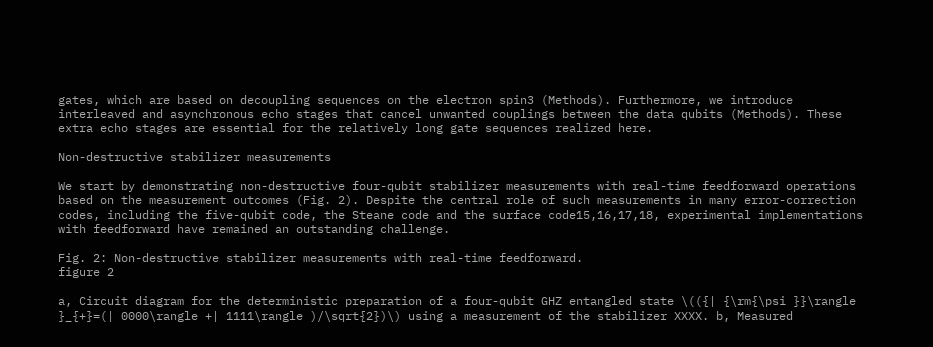gates, which are based on decoupling sequences on the electron spin3 (Methods). Furthermore, we introduce interleaved and asynchronous echo stages that cancel unwanted couplings between the data qubits (Methods). These extra echo stages are essential for the relatively long gate sequences realized here.

Non-destructive stabilizer measurements

We start by demonstrating non-destructive four-qubit stabilizer measurements with real-time feedforward operations based on the measurement outcomes (Fig. 2). Despite the central role of such measurements in many error-correction codes, including the five-qubit code, the Steane code and the surface code15,16,17,18, experimental implementations with feedforward have remained an outstanding challenge.

Fig. 2: Non-destructive stabilizer measurements with real-time feedforward.
figure 2

a, Circuit diagram for the deterministic preparation of a four-qubit GHZ entangled state \(({| {\rm{\psi }}\rangle }_{+}=(| 0000\rangle +| 1111\rangle )/\sqrt{2})\) using a measurement of the stabilizer XXXX. b, Measured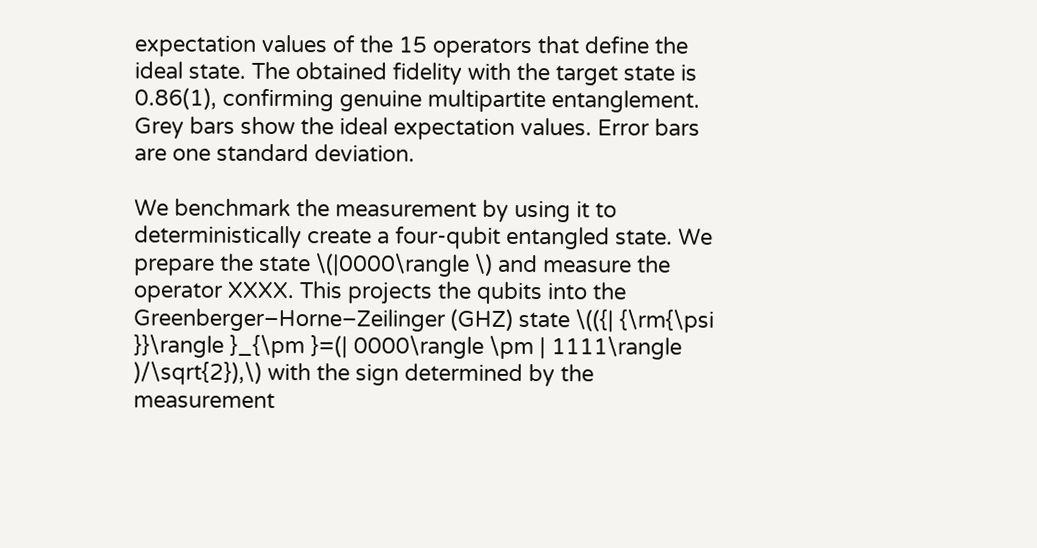expectation values of the 15 operators that define the ideal state. The obtained fidelity with the target state is 0.86(1), confirming genuine multipartite entanglement. Grey bars show the ideal expectation values. Error bars are one standard deviation.

We benchmark the measurement by using it to deterministically create a four-qubit entangled state. We prepare the state \(|0000\rangle \) and measure the operator XXXX. This projects the qubits into the Greenberger–Horne–Zeilinger (GHZ) state \(({| {\rm{\psi }}\rangle }_{\pm }=(| 0000\rangle \pm | 1111\rangle )/\sqrt{2}),\) with the sign determined by the measurement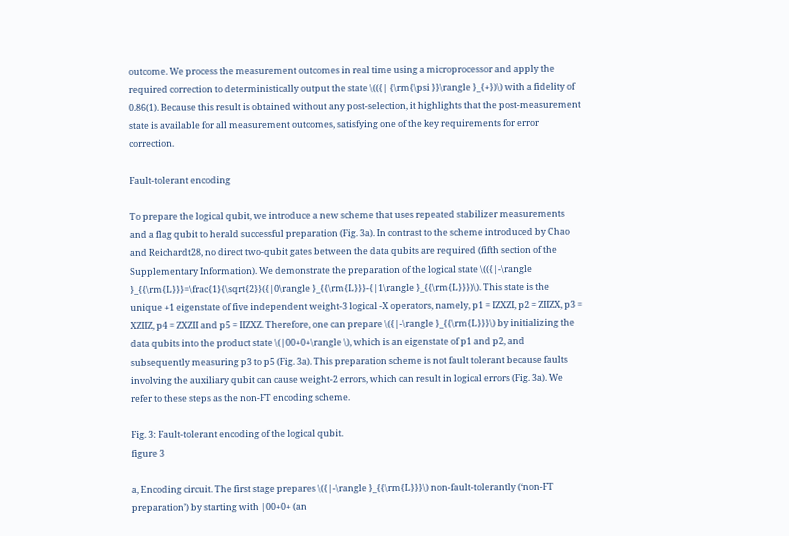outcome. We process the measurement outcomes in real time using a microprocessor and apply the required correction to deterministically output the state \(({| {\rm{\psi }}\rangle }_{+})\) with a fidelity of 0.86(1). Because this result is obtained without any post-selection, it highlights that the post-measurement state is available for all measurement outcomes, satisfying one of the key requirements for error correction.

Fault-tolerant encoding

To prepare the logical qubit, we introduce a new scheme that uses repeated stabilizer measurements and a flag qubit to herald successful preparation (Fig. 3a). In contrast to the scheme introduced by Chao and Reichardt28, no direct two-qubit gates between the data qubits are required (fifth section of the Supplementary Information). We demonstrate the preparation of the logical state \(({|-\rangle }_{{\rm{L}}}=\frac{1}{\sqrt{2}}({|0\rangle }_{{\rm{L}}}-{|1\rangle }_{{\rm{L}}})\). This state is the unique +1 eigenstate of five independent weight-3 logical -X operators, namely, p1 = IZXZI, p2 = ZIIZX, p3 = XZIIZ, p4 = ZXZII and p5 = IIZXZ. Therefore, one can prepare \({|-\rangle }_{{\rm{L}}}\) by initializing the data qubits into the product state \(|00+0+\rangle \), which is an eigenstate of p1 and p2, and subsequently measuring p3 to p5 (Fig. 3a). This preparation scheme is not fault tolerant because faults involving the auxiliary qubit can cause weight-2 errors, which can result in logical errors (Fig. 3a). We refer to these steps as the non-FT encoding scheme.

Fig. 3: Fault-tolerant encoding of the logical qubit.
figure 3

a, Encoding circuit. The first stage prepares \({|-\rangle }_{{\rm{L}}}\) non-fault-tolerantly (‘non-FT preparation’) by starting with |00+0+ (an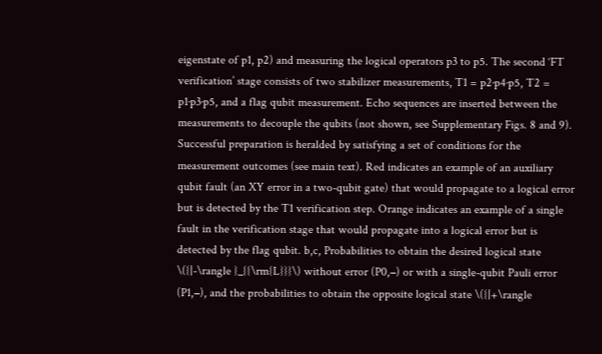eigenstate of p1, p2) and measuring the logical operators p3 to p5. The second ‘FT verification’ stage consists of two stabilizer measurements, T1 = p2·p4·p5, T2 = p1·p3·p5, and a flag qubit measurement. Echo sequences are inserted between the measurements to decouple the qubits (not shown, see Supplementary Figs. 8 and 9). Successful preparation is heralded by satisfying a set of conditions for the measurement outcomes (see main text). Red indicates an example of an auxiliary qubit fault (an XY error in a two-qubit gate) that would propagate to a logical error but is detected by the T1 verification step. Orange indicates an example of a single fault in the verification stage that would propagate into a logical error but is detected by the flag qubit. b,c, Probabilities to obtain the desired logical state \({|-\rangle }_{{\rm{L}}}\) without error (P0,−) or with a single-qubit Pauli error (P1,−), and the probabilities to obtain the opposite logical state \({|+\rangle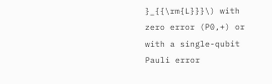}_{{\rm{L}}}\) with zero error (P0,+) or with a single-qubit Pauli error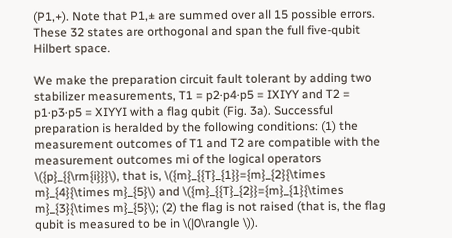(P1,+). Note that P1,± are summed over all 15 possible errors. These 32 states are orthogonal and span the full five-qubit Hilbert space.

We make the preparation circuit fault tolerant by adding two stabilizer measurements, T1 = p2·p4·p5 = IXIYY and T2 = p1·p3·p5 = XIYYI with a flag qubit (Fig. 3a). Successful preparation is heralded by the following conditions: (1) the measurement outcomes of T1 and T2 are compatible with the measurement outcomes mi of the logical operators \({p}_{{\rm{i}}}\), that is, \({m}_{{T}_{1}}={m}_{2}{\times m}_{4}{\times m}_{5}\) and \({m}_{{T}_{2}}={m}_{1}{\times m}_{3}{\times m}_{5}\); (2) the flag is not raised (that is, the flag qubit is measured to be in \(|0\rangle \)).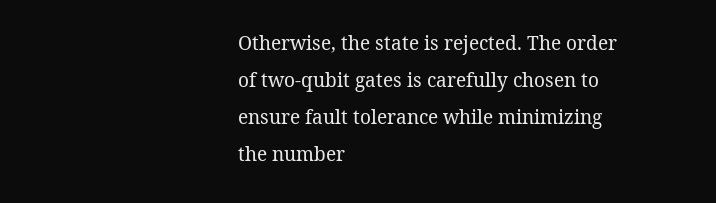Otherwise, the state is rejected. The order of two-qubit gates is carefully chosen to ensure fault tolerance while minimizing the number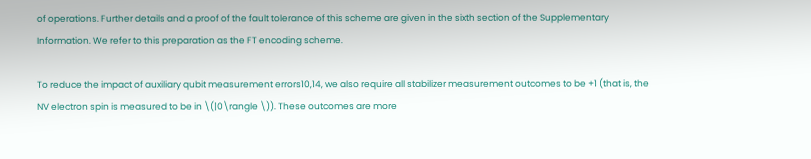of operations. Further details and a proof of the fault tolerance of this scheme are given in the sixth section of the Supplementary Information. We refer to this preparation as the FT encoding scheme.

To reduce the impact of auxiliary qubit measurement errors10,14, we also require all stabilizer measurement outcomes to be +1 (that is, the NV electron spin is measured to be in \(|0\rangle \)). These outcomes are more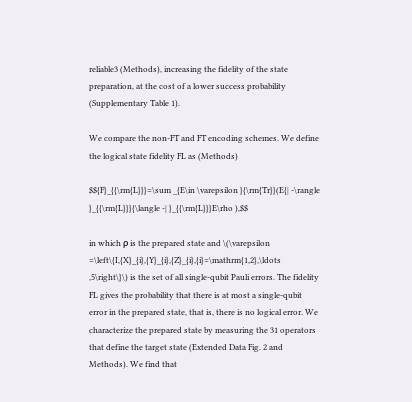reliable3 (Methods), increasing the fidelity of the state preparation, at the cost of a lower success probability (Supplementary Table 1).

We compare the non-FT and FT encoding schemes. We define the logical state fidelity FL as (Methods)

$${F}_{{\rm{L}}}=\sum _{E\in \varepsilon }{\rm{Tr}}(E{| -\rangle }_{{\rm{L}}}{\langle -| }_{{\rm{L}}}E\rho ),$$

in which ρ is the prepared state and \(\varepsilon =\left\{I,{X}_{i},{Y}_{i},{Z}_{i},{i}=\mathrm{1,2},\ldots ,5\right\}\) is the set of all single-qubit Pauli errors. The fidelity FL gives the probability that there is at most a single-qubit error in the prepared state, that is, there is no logical error. We characterize the prepared state by measuring the 31 operators that define the target state (Extended Data Fig. 2 and Methods). We find that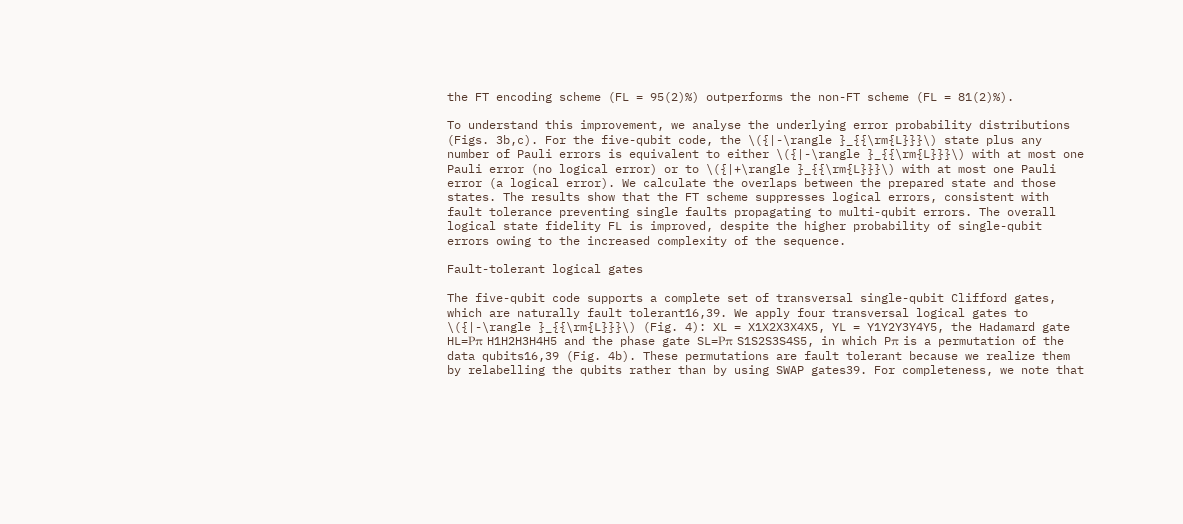the FT encoding scheme (FL = 95(2)%) outperforms the non-FT scheme (FL = 81(2)%).

To understand this improvement, we analyse the underlying error probability distributions (Figs. 3b,c). For the five-qubit code, the \({|-\rangle }_{{\rm{L}}}\) state plus any number of Pauli errors is equivalent to either \({|-\rangle }_{{\rm{L}}}\) with at most one Pauli error (no logical error) or to \({|+\rangle }_{{\rm{L}}}\) with at most one Pauli error (a logical error). We calculate the overlaps between the prepared state and those states. The results show that the FT scheme suppresses logical errors, consistent with fault tolerance preventing single faults propagating to multi-qubit errors. The overall logical state fidelity FL is improved, despite the higher probability of single-qubit errors owing to the increased complexity of the sequence.

Fault-tolerant logical gates

The five-qubit code supports a complete set of transversal single-qubit Clifford gates, which are naturally fault tolerant16,39. We apply four transversal logical gates to \({|-\rangle }_{{\rm{L}}}\) (Fig. 4): XL = X1X2X3X4X5, YL = Y1Y2Y3Y4Y5, the Hadamard gate HL=Pπ H1H2H3H4H5 and the phase gate SL=Pπ S1S2S3S4S5, in which Pπ is a permutation of the data qubits16,39 (Fig. 4b). These permutations are fault tolerant because we realize them by relabelling the qubits rather than by using SWAP gates39. For completeness, we note that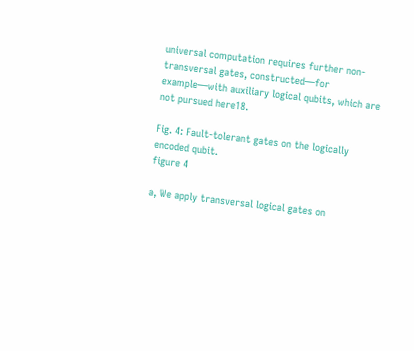universal computation requires further non-transversal gates, constructed—for example—with auxiliary logical qubits, which are not pursued here18.

Fig. 4: Fault-tolerant gates on the logically encoded qubit.
figure 4

a, We apply transversal logical gates on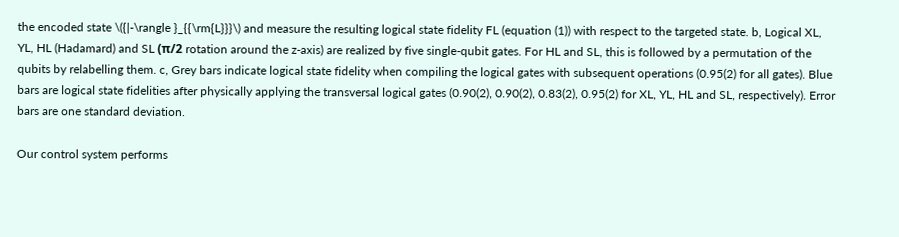the encoded state \({|-\rangle }_{{\rm{L}}}\) and measure the resulting logical state fidelity FL (equation (1)) with respect to the targeted state. b, Logical XL, YL, HL (Hadamard) and SL (π/2 rotation around the z-axis) are realized by five single-qubit gates. For HL and SL, this is followed by a permutation of the qubits by relabelling them. c, Grey bars indicate logical state fidelity when compiling the logical gates with subsequent operations (0.95(2) for all gates). Blue bars are logical state fidelities after physically applying the transversal logical gates (0.90(2), 0.90(2), 0.83(2), 0.95(2) for XL, YL, HL and SL, respectively). Error bars are one standard deviation.

Our control system performs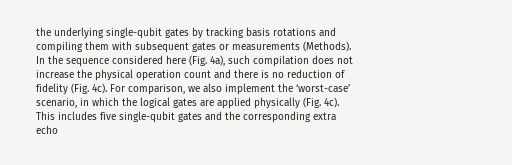the underlying single-qubit gates by tracking basis rotations and compiling them with subsequent gates or measurements (Methods). In the sequence considered here (Fig. 4a), such compilation does not increase the physical operation count and there is no reduction of fidelity (Fig. 4c). For comparison, we also implement the ‘worst-case’ scenario, in which the logical gates are applied physically (Fig. 4c). This includes five single-qubit gates and the corresponding extra echo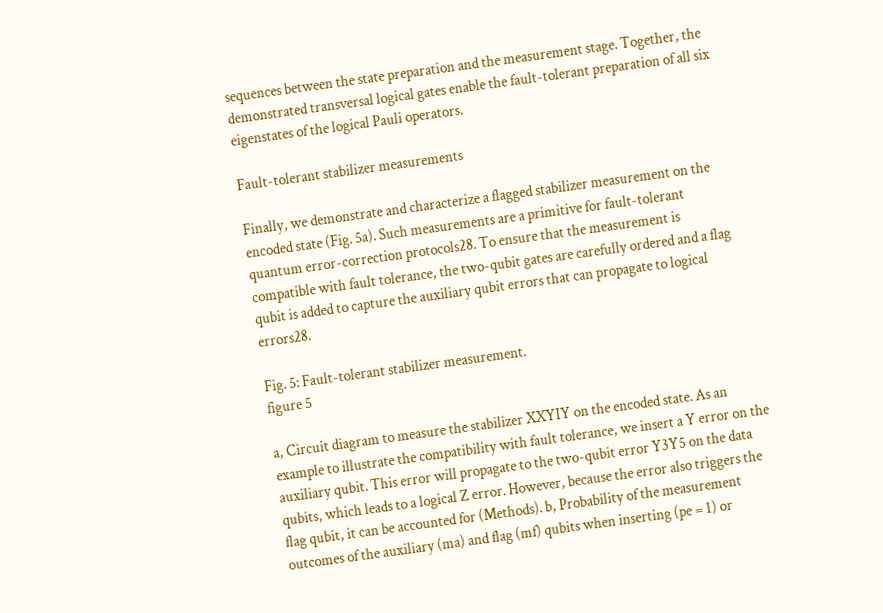sequences between the state preparation and the measurement stage. Together, the demonstrated transversal logical gates enable the fault-tolerant preparation of all six eigenstates of the logical Pauli operators.

Fault-tolerant stabilizer measurements

Finally, we demonstrate and characterize a flagged stabilizer measurement on the encoded state (Fig. 5a). Such measurements are a primitive for fault-tolerant quantum error-correction protocols28. To ensure that the measurement is compatible with fault tolerance, the two-qubit gates are carefully ordered and a flag qubit is added to capture the auxiliary qubit errors that can propagate to logical errors28.

Fig. 5: Fault-tolerant stabilizer measurement.
figure 5

a, Circuit diagram to measure the stabilizer XXYIY on the encoded state. As an example to illustrate the compatibility with fault tolerance, we insert a Y error on the auxiliary qubit. This error will propagate to the two-qubit error Y3Y5 on the data qubits, which leads to a logical Z error. However, because the error also triggers the flag qubit, it can be accounted for (Methods). b, Probability of the measurement outcomes of the auxiliary (ma) and flag (mf) qubits when inserting (pe = 1) or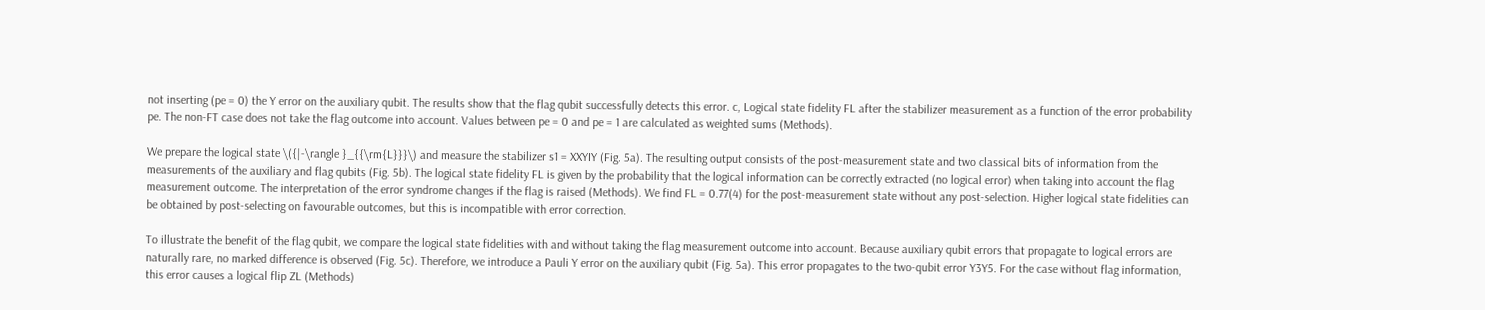not inserting (pe = 0) the Y error on the auxiliary qubit. The results show that the flag qubit successfully detects this error. c, Logical state fidelity FL after the stabilizer measurement as a function of the error probability pe. The non-FT case does not take the flag outcome into account. Values between pe = 0 and pe = 1 are calculated as weighted sums (Methods).

We prepare the logical state \({|-\rangle }_{{\rm{L}}}\) and measure the stabilizer s1 = XXYIY (Fig. 5a). The resulting output consists of the post-measurement state and two classical bits of information from the measurements of the auxiliary and flag qubits (Fig. 5b). The logical state fidelity FL is given by the probability that the logical information can be correctly extracted (no logical error) when taking into account the flag measurement outcome. The interpretation of the error syndrome changes if the flag is raised (Methods). We find FL = 0.77(4) for the post-measurement state without any post-selection. Higher logical state fidelities can be obtained by post-selecting on favourable outcomes, but this is incompatible with error correction.

To illustrate the benefit of the flag qubit, we compare the logical state fidelities with and without taking the flag measurement outcome into account. Because auxiliary qubit errors that propagate to logical errors are naturally rare, no marked difference is observed (Fig. 5c). Therefore, we introduce a Pauli Y error on the auxiliary qubit (Fig. 5a). This error propagates to the two-qubit error Y3Y5. For the case without flag information, this error causes a logical flip ZL (Methods)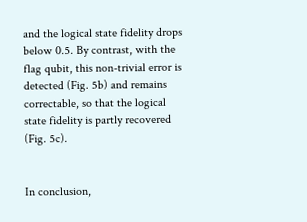and the logical state fidelity drops below 0.5. By contrast, with the flag qubit, this non-trivial error is detected (Fig. 5b) and remains correctable, so that the logical state fidelity is partly recovered (Fig. 5c).


In conclusion,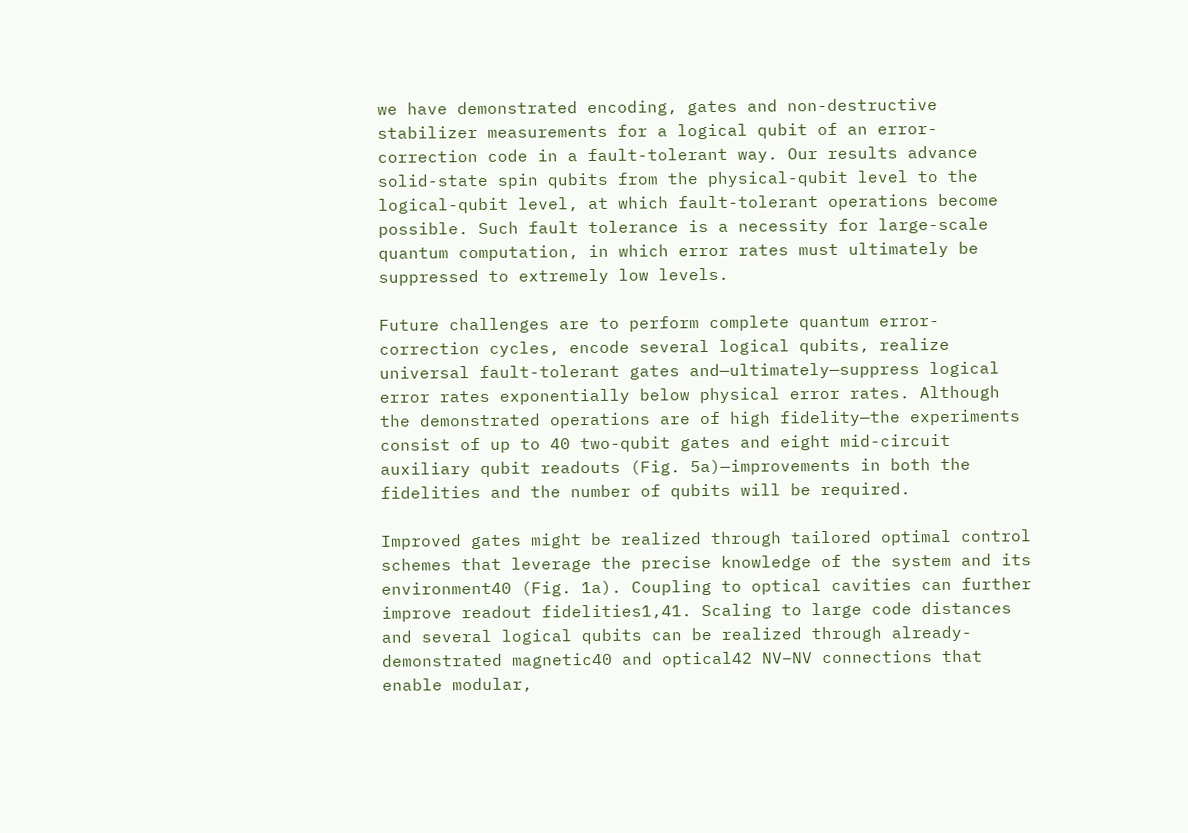we have demonstrated encoding, gates and non-destructive stabilizer measurements for a logical qubit of an error-correction code in a fault-tolerant way. Our results advance solid-state spin qubits from the physical-qubit level to the logical-qubit level, at which fault-tolerant operations become possible. Such fault tolerance is a necessity for large-scale quantum computation, in which error rates must ultimately be suppressed to extremely low levels.

Future challenges are to perform complete quantum error-correction cycles, encode several logical qubits, realize universal fault-tolerant gates and—ultimately—suppress logical error rates exponentially below physical error rates. Although the demonstrated operations are of high fidelity—the experiments consist of up to 40 two-qubit gates and eight mid-circuit auxiliary qubit readouts (Fig. 5a)—improvements in both the fidelities and the number of qubits will be required.

Improved gates might be realized through tailored optimal control schemes that leverage the precise knowledge of the system and its environment40 (Fig. 1a). Coupling to optical cavities can further improve readout fidelities1,41. Scaling to large code distances and several logical qubits can be realized through already-demonstrated magnetic40 and optical42 NV–NV connections that enable modular,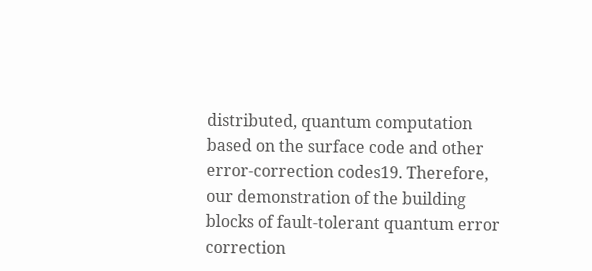distributed, quantum computation based on the surface code and other error-correction codes19. Therefore, our demonstration of the building blocks of fault-tolerant quantum error correction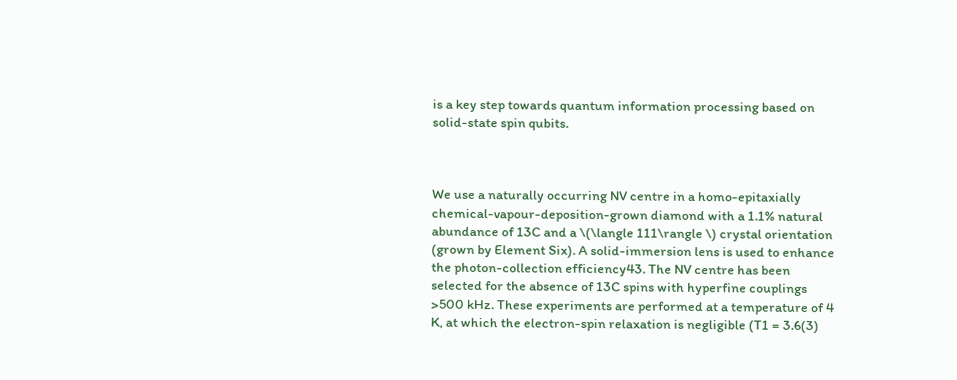is a key step towards quantum information processing based on solid-state spin qubits.



We use a naturally occurring NV centre in a homo-epitaxially chemical-vapour-deposition-grown diamond with a 1.1% natural abundance of 13C and a \(\langle 111\rangle \) crystal orientation (grown by Element Six). A solid-immersion lens is used to enhance the photon-collection efficiency43. The NV centre has been selected for the absence of 13C spins with hyperfine couplings >500 kHz. These experiments are performed at a temperature of 4 K, at which the electron-spin relaxation is negligible (T1 = 3.6(3)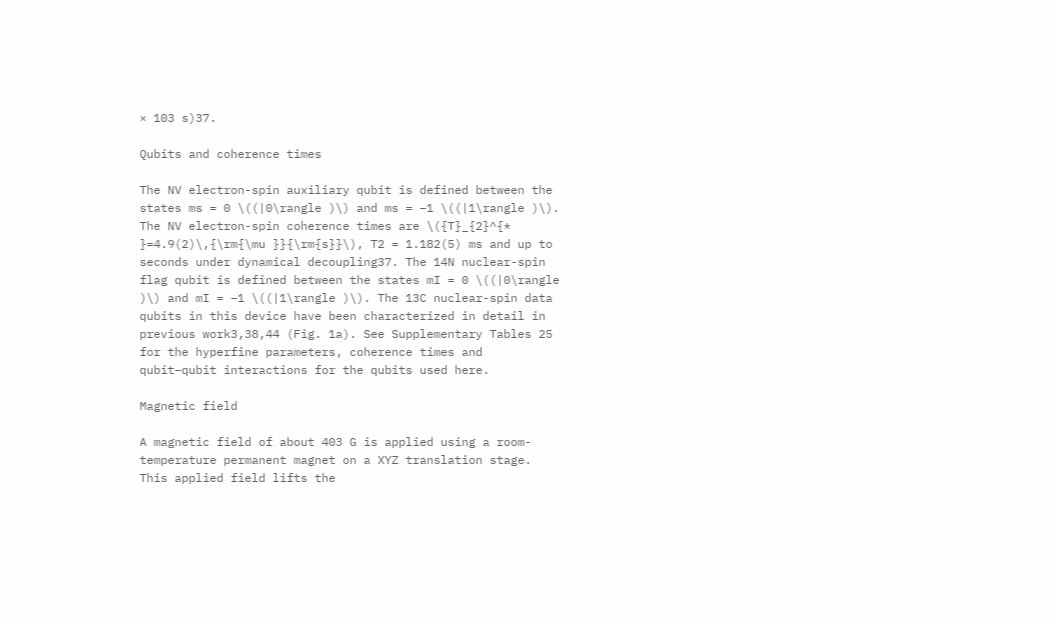× 103 s)37.

Qubits and coherence times

The NV electron-spin auxiliary qubit is defined between the states ms = 0 \((|0\rangle )\) and ms = −1 \((|1\rangle )\). The NV electron-spin coherence times are \({T}_{2}^{* }=4.9(2)\,{\rm{\mu }}{\rm{s}}\), T2 = 1.182(5) ms and up to seconds under dynamical decoupling37. The 14N nuclear-spin flag qubit is defined between the states mI = 0 \((|0\rangle )\) and mI = −1 \((|1\rangle )\). The 13C nuclear-spin data qubits in this device have been characterized in detail in previous work3,38,44 (Fig. 1a). See Supplementary Tables 25 for the hyperfine parameters, coherence times and qubit–qubit interactions for the qubits used here.

Magnetic field

A magnetic field of about 403 G is applied using a room-temperature permanent magnet on a XYZ translation stage. This applied field lifts the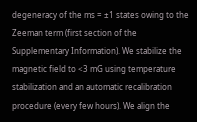degeneracy of the ms = ±1 states owing to the Zeeman term (first section of the Supplementary Information). We stabilize the magnetic field to <3 mG using temperature stabilization and an automatic recalibration procedure (every few hours). We align the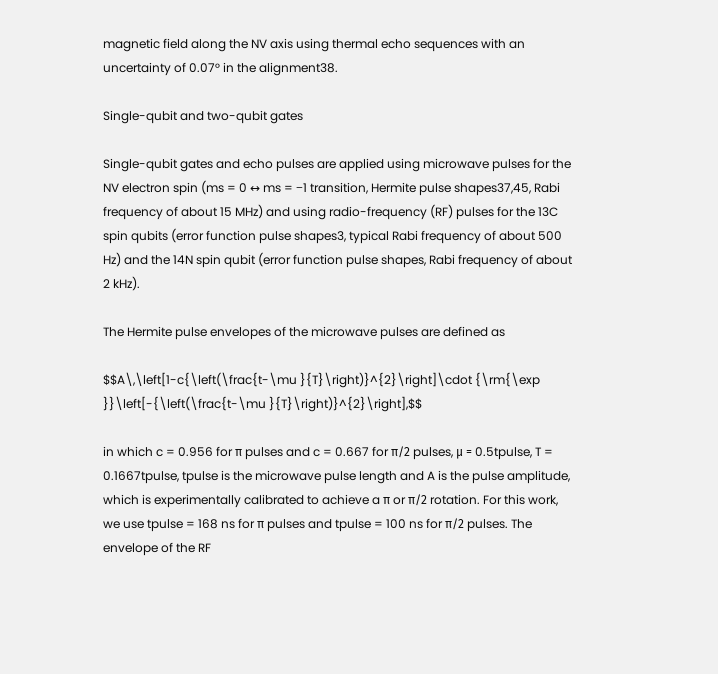magnetic field along the NV axis using thermal echo sequences with an uncertainty of 0.07° in the alignment38.

Single-qubit and two-qubit gates

Single-qubit gates and echo pulses are applied using microwave pulses for the NV electron spin (ms = 0 ↔ ms = −1 transition, Hermite pulse shapes37,45, Rabi frequency of about 15 MHz) and using radio-frequency (RF) pulses for the 13C spin qubits (error function pulse shapes3, typical Rabi frequency of about 500 Hz) and the 14N spin qubit (error function pulse shapes, Rabi frequency of about 2 kHz).

The Hermite pulse envelopes of the microwave pulses are defined as

$$A\,\left[1-c{\left(\frac{t-\mu }{T}\right)}^{2}\right]\cdot {\rm{\exp }}\left[-{\left(\frac{t-\mu }{T}\right)}^{2}\right],$$

in which c = 0.956 for π pulses and c = 0.667 for π/2 pulses, μ = 0.5tpulse, T = 0.1667tpulse, tpulse is the microwave pulse length and A is the pulse amplitude, which is experimentally calibrated to achieve a π or π/2 rotation. For this work, we use tpulse = 168 ns for π pulses and tpulse = 100 ns for π/2 pulses. The envelope of the RF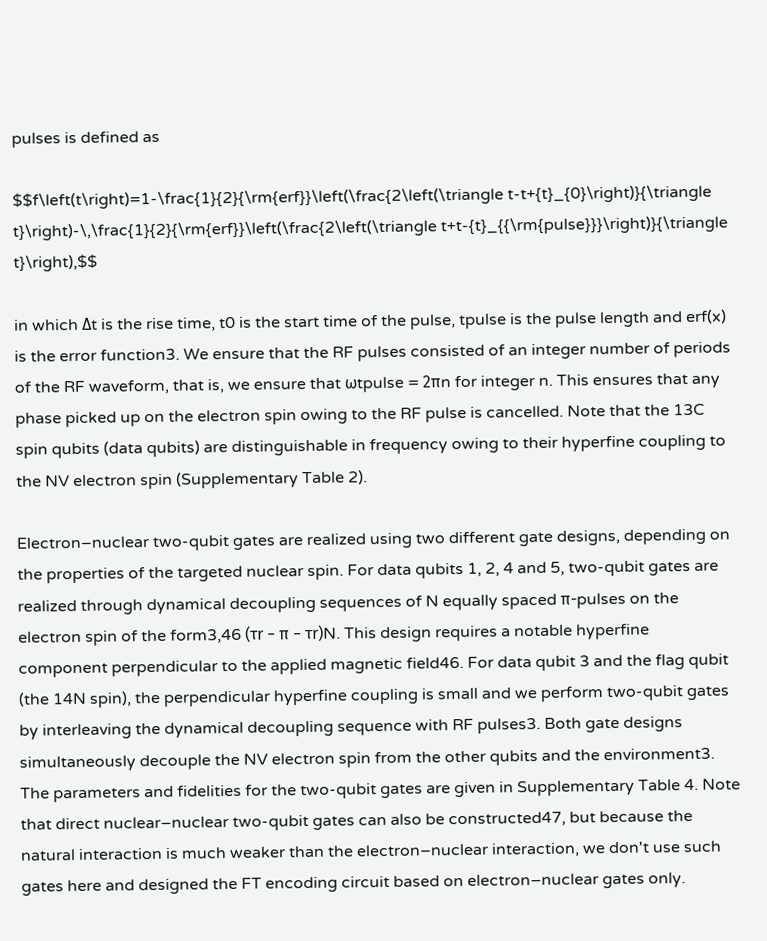pulses is defined as

$$f\left(t\right)=1-\frac{1}{2}{\rm{erf}}\left(\frac{2\left(\triangle t-t+{t}_{0}\right)}{\triangle t}\right)-\,\frac{1}{2}{\rm{erf}}\left(\frac{2\left(\triangle t+t-{t}_{{\rm{pulse}}}\right)}{\triangle t}\right),$$

in which Δt is the rise time, t0 is the start time of the pulse, tpulse is the pulse length and erf(x) is the error function3. We ensure that the RF pulses consisted of an integer number of periods of the RF waveform, that is, we ensure that ωtpulse = 2πn for integer n. This ensures that any phase picked up on the electron spin owing to the RF pulse is cancelled. Note that the 13C spin qubits (data qubits) are distinguishable in frequency owing to their hyperfine coupling to the NV electron spin (Supplementary Table 2).

Electron–nuclear two-qubit gates are realized using two different gate designs, depending on the properties of the targeted nuclear spin. For data qubits 1, 2, 4 and 5, two-qubit gates are realized through dynamical decoupling sequences of N equally spaced π-pulses on the electron spin of the form3,46 (τr − π − τr)N. This design requires a notable hyperfine component perpendicular to the applied magnetic field46. For data qubit 3 and the flag qubit (the 14N spin), the perpendicular hyperfine coupling is small and we perform two-qubit gates by interleaving the dynamical decoupling sequence with RF pulses3. Both gate designs simultaneously decouple the NV electron spin from the other qubits and the environment3. The parameters and fidelities for the two-qubit gates are given in Supplementary Table 4. Note that direct nuclear–nuclear two-qubit gates can also be constructed47, but because the natural interaction is much weaker than the electron–nuclear interaction, we don't use such gates here and designed the FT encoding circuit based on electron–nuclear gates only.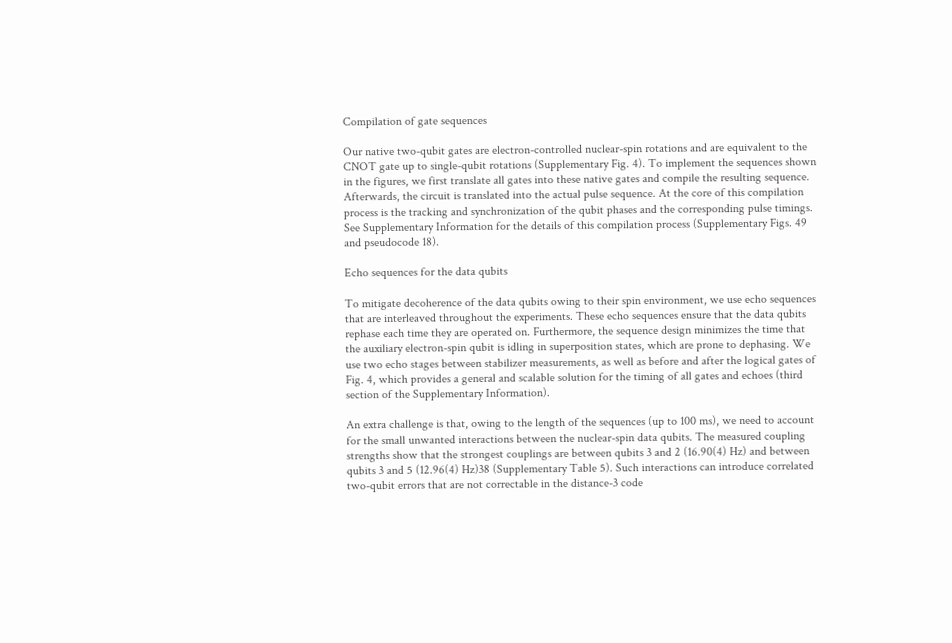Compilation of gate sequences

Our native two-qubit gates are electron-controlled nuclear-spin rotations and are equivalent to the CNOT gate up to single-qubit rotations (Supplementary Fig. 4). To implement the sequences shown in the figures, we first translate all gates into these native gates and compile the resulting sequence. Afterwards, the circuit is translated into the actual pulse sequence. At the core of this compilation process is the tracking and synchronization of the qubit phases and the corresponding pulse timings. See Supplementary Information for the details of this compilation process (Supplementary Figs. 49 and pseudocode 18).

Echo sequences for the data qubits

To mitigate decoherence of the data qubits owing to their spin environment, we use echo sequences that are interleaved throughout the experiments. These echo sequences ensure that the data qubits rephase each time they are operated on. Furthermore, the sequence design minimizes the time that the auxiliary electron-spin qubit is idling in superposition states, which are prone to dephasing. We use two echo stages between stabilizer measurements, as well as before and after the logical gates of Fig. 4, which provides a general and scalable solution for the timing of all gates and echoes (third section of the Supplementary Information).

An extra challenge is that, owing to the length of the sequences (up to 100 ms), we need to account for the small unwanted interactions between the nuclear-spin data qubits. The measured coupling strengths show that the strongest couplings are between qubits 3 and 2 (16.90(4) Hz) and between qubits 3 and 5 (12.96(4) Hz)38 (Supplementary Table 5). Such interactions can introduce correlated two-qubit errors that are not correctable in the distance-3 code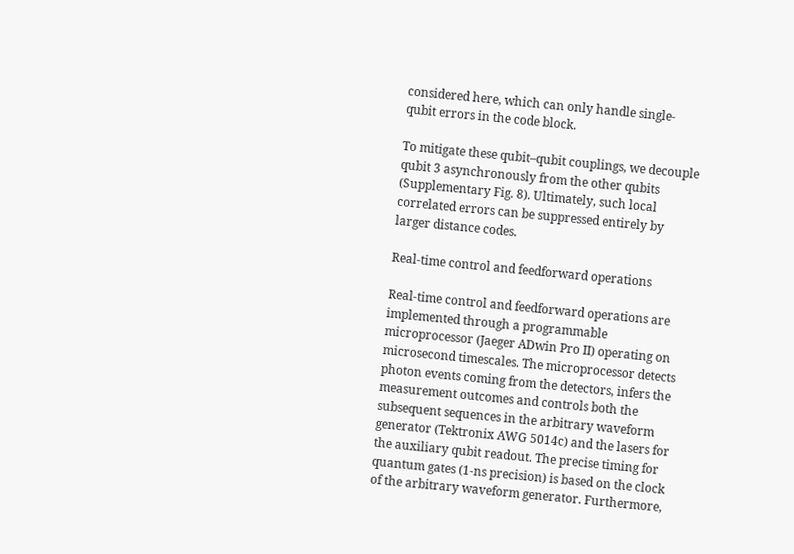considered here, which can only handle single-qubit errors in the code block.

To mitigate these qubit–qubit couplings, we decouple qubit 3 asynchronously from the other qubits (Supplementary Fig. 8). Ultimately, such local correlated errors can be suppressed entirely by larger distance codes.

Real-time control and feedforward operations

Real-time control and feedforward operations are implemented through a programmable microprocessor (Jaeger ADwin Pro II) operating on microsecond timescales. The microprocessor detects photon events coming from the detectors, infers the measurement outcomes and controls both the subsequent sequences in the arbitrary waveform generator (Tektronix AWG 5014c) and the lasers for the auxiliary qubit readout. The precise timing for quantum gates (1-ns precision) is based on the clock of the arbitrary waveform generator. Furthermore,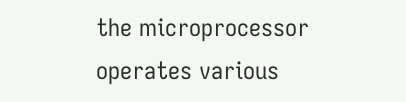the microprocessor operates various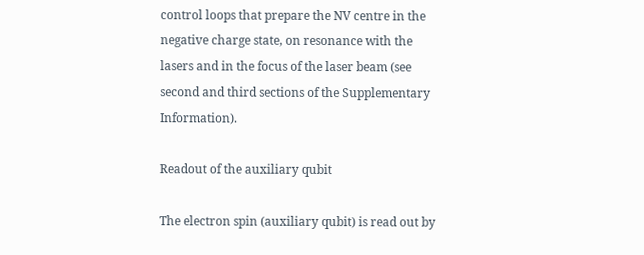control loops that prepare the NV centre in the negative charge state, on resonance with the lasers and in the focus of the laser beam (see second and third sections of the Supplementary Information).

Readout of the auxiliary qubit

The electron spin (auxiliary qubit) is read out by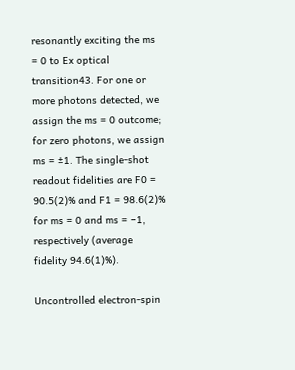resonantly exciting the ms = 0 to Ex optical transition43. For one or more photons detected, we assign the ms = 0 outcome; for zero photons, we assign ms = ±1. The single-shot readout fidelities are F0 = 90.5(2)% and F1 = 98.6(2)% for ms = 0 and ms = −1, respectively (average fidelity 94.6(1)%).

Uncontrolled electron-spin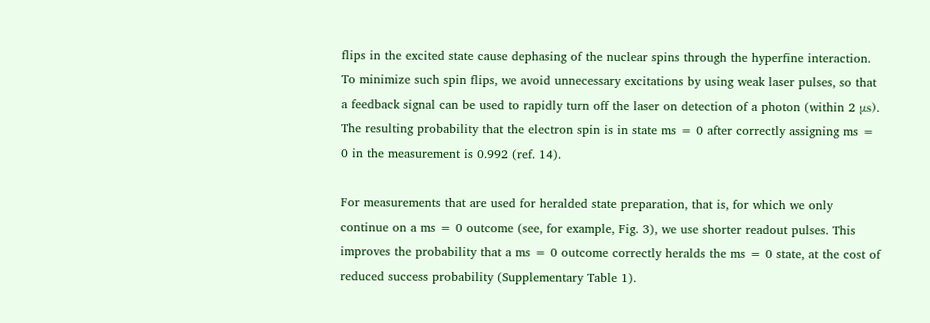flips in the excited state cause dephasing of the nuclear spins through the hyperfine interaction. To minimize such spin flips, we avoid unnecessary excitations by using weak laser pulses, so that a feedback signal can be used to rapidly turn off the laser on detection of a photon (within 2 μs). The resulting probability that the electron spin is in state ms = 0 after correctly assigning ms = 0 in the measurement is 0.992 (ref. 14).

For measurements that are used for heralded state preparation, that is, for which we only continue on a ms = 0 outcome (see, for example, Fig. 3), we use shorter readout pulses. This improves the probability that a ms = 0 outcome correctly heralds the ms = 0 state, at the cost of reduced success probability (Supplementary Table 1).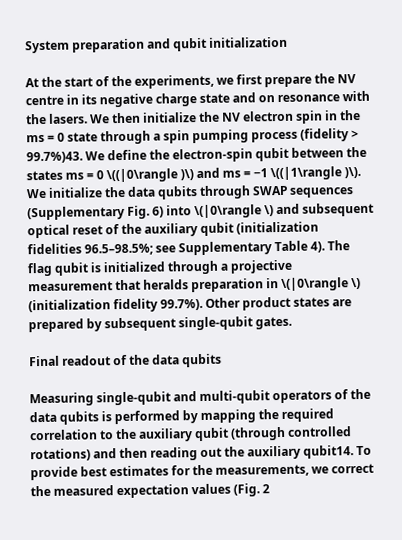System preparation and qubit initialization

At the start of the experiments, we first prepare the NV centre in its negative charge state and on resonance with the lasers. We then initialize the NV electron spin in the ms = 0 state through a spin pumping process (fidelity > 99.7%)43. We define the electron-spin qubit between the states ms = 0 \((|0\rangle )\) and ms = −1 \((|1\rangle )\). We initialize the data qubits through SWAP sequences (Supplementary Fig. 6) into \(|0\rangle \) and subsequent optical reset of the auxiliary qubit (initialization fidelities 96.5–98.5%; see Supplementary Table 4). The flag qubit is initialized through a projective measurement that heralds preparation in \(|0\rangle \) (initialization fidelity 99.7%). Other product states are prepared by subsequent single-qubit gates.

Final readout of the data qubits

Measuring single-qubit and multi-qubit operators of the data qubits is performed by mapping the required correlation to the auxiliary qubit (through controlled rotations) and then reading out the auxiliary qubit14. To provide best estimates for the measurements, we correct the measured expectation values (Fig. 2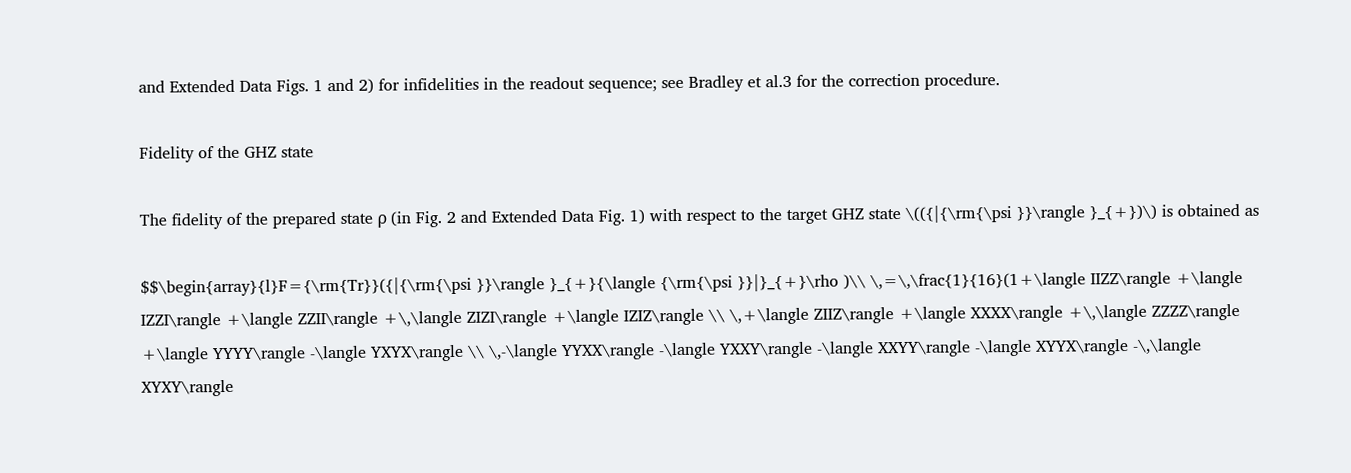and Extended Data Figs. 1 and 2) for infidelities in the readout sequence; see Bradley et al.3 for the correction procedure.

Fidelity of the GHZ state

The fidelity of the prepared state ρ (in Fig. 2 and Extended Data Fig. 1) with respect to the target GHZ state \(({|{\rm{\psi }}\rangle }_{+})\) is obtained as

$$\begin{array}{l}F={\rm{Tr}}({|{\rm{\psi }}\rangle }_{+}{\langle {\rm{\psi }}|}_{+}\rho )\\ \,=\,\frac{1}{16}(1+\langle IIZZ\rangle +\langle IZZI\rangle +\langle ZZII\rangle +\,\langle ZIZI\rangle +\langle IZIZ\rangle \\ \,+\langle ZIIZ\rangle +\langle XXXX\rangle +\,\langle ZZZZ\rangle +\langle YYYY\rangle -\langle YXYX\rangle \\ \,-\langle YYXX\rangle -\langle YXXY\rangle -\langle XXYY\rangle -\langle XYYX\rangle -\,\langle XYXY\rangle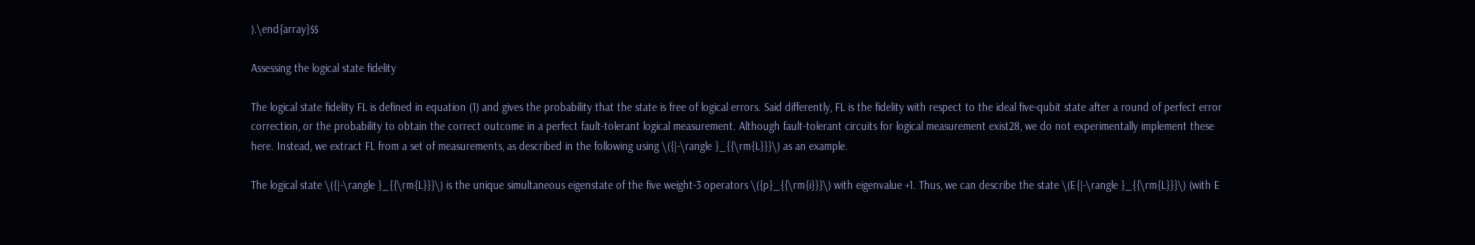).\end{array}$$

Assessing the logical state fidelity

The logical state fidelity FL is defined in equation (1) and gives the probability that the state is free of logical errors. Said differently, FL is the fidelity with respect to the ideal five-qubit state after a round of perfect error correction, or the probability to obtain the correct outcome in a perfect fault-tolerant logical measurement. Although fault-tolerant circuits for logical measurement exist28, we do not experimentally implement these here. Instead, we extract FL from a set of measurements, as described in the following using \({|-\rangle }_{{\rm{L}}}\) as an example.

The logical state \({|-\rangle }_{{\rm{L}}}\) is the unique simultaneous eigenstate of the five weight-3 operators \({p}_{{\rm{i}}}\) with eigenvalue +1. Thus, we can describe the state \(E{|-\rangle }_{{\rm{L}}}\) (with E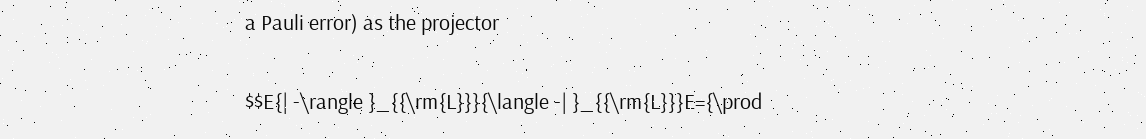a Pauli error) as the projector

$$E{| -\rangle }_{{\rm{L}}}{\langle -| }_{{\rm{L}}}E={\prod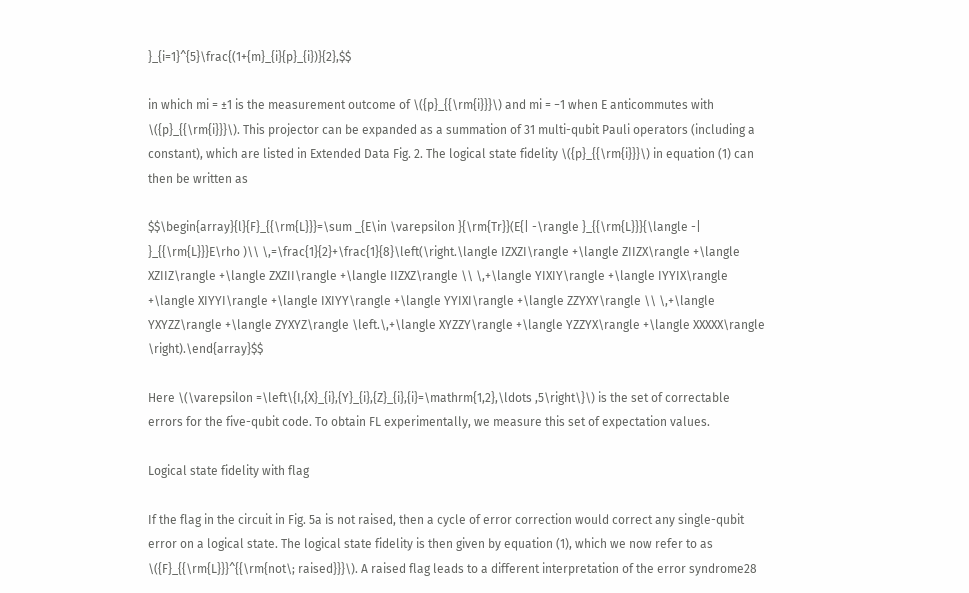}_{i=1}^{5}\frac{(1+{m}_{i}{p}_{i})}{2},$$

in which mi = ±1 is the measurement outcome of \({p}_{{\rm{i}}}\) and mi = −1 when E anticommutes with \({p}_{{\rm{i}}}\). This projector can be expanded as a summation of 31 multi-qubit Pauli operators (including a constant), which are listed in Extended Data Fig. 2. The logical state fidelity \({p}_{{\rm{i}}}\) in equation (1) can then be written as

$$\begin{array}{l}{F}_{{\rm{L}}}=\sum _{E\in \varepsilon }{\rm{Tr}}(E{| -\rangle }_{{\rm{L}}}{\langle -| }_{{\rm{L}}}E\rho )\\ \,=\frac{1}{2}+\frac{1}{8}\left(\right.\langle IZXZI\rangle +\langle ZIIZX\rangle +\langle XZIIZ\rangle +\langle ZXZII\rangle +\langle IIZXZ\rangle \\ \,+\langle YIXIY\rangle +\langle IYYIX\rangle +\langle XIYYI\rangle +\langle IXIYY\rangle +\langle YYIXI\rangle +\langle ZZYXY\rangle \\ \,+\langle YXYZZ\rangle +\langle ZYXYZ\rangle \left.\,+\langle XYZZY\rangle +\langle YZZYX\rangle +\langle XXXXX\rangle \right).\end{array}$$

Here \(\varepsilon =\left\{I,{X}_{i},{Y}_{i},{Z}_{i},{i}=\mathrm{1,2},\ldots ,5\right\}\) is the set of correctable errors for the five-qubit code. To obtain FL experimentally, we measure this set of expectation values.

Logical state fidelity with flag

If the flag in the circuit in Fig. 5a is not raised, then a cycle of error correction would correct any single-qubit error on a logical state. The logical state fidelity is then given by equation (1), which we now refer to as \({F}_{{\rm{L}}}^{{\rm{not\; raised}}}\). A raised flag leads to a different interpretation of the error syndrome28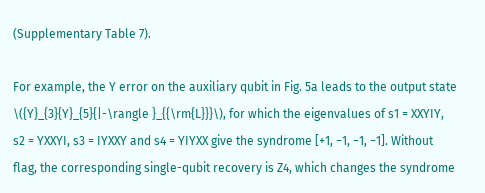(Supplementary Table 7).

For example, the Y error on the auxiliary qubit in Fig. 5a leads to the output state \({Y}_{3}{Y}_{5}{|-\rangle }_{{\rm{L}}}\), for which the eigenvalues of s1 = XXYIY, s2 = YXXYI, s3 = IYXXY and s4 = YIYXX give the syndrome [+1, −1, −1, −1]. Without flag, the corresponding single-qubit recovery is Z4, which changes the syndrome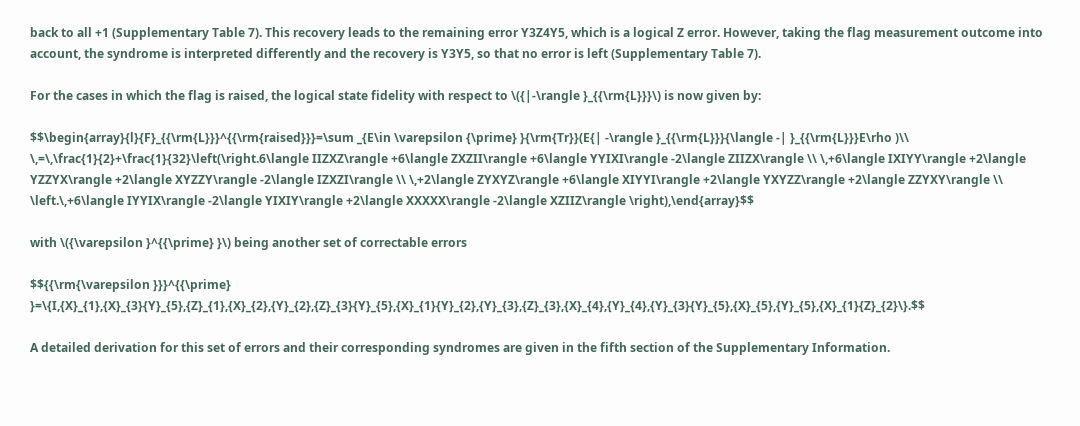back to all +1 (Supplementary Table 7). This recovery leads to the remaining error Y3Z4Y5, which is a logical Z error. However, taking the flag measurement outcome into account, the syndrome is interpreted differently and the recovery is Y3Y5, so that no error is left (Supplementary Table 7).

For the cases in which the flag is raised, the logical state fidelity with respect to \({|-\rangle }_{{\rm{L}}}\) is now given by:

$$\begin{array}{l}{F}_{{\rm{L}}}^{{\rm{raised}}}=\sum _{E\in \varepsilon {\prime} }{\rm{Tr}}(E{| -\rangle }_{{\rm{L}}}{\langle -| }_{{\rm{L}}}E\rho )\\ \,=\,\frac{1}{2}+\frac{1}{32}\left(\right.6\langle IIZXZ\rangle +6\langle ZXZII\rangle +6\langle YYIXI\rangle -2\langle ZIIZX\rangle \\ \,+6\langle IXIYY\rangle +2\langle YZZYX\rangle +2\langle XYZZY\rangle -2\langle IZXZI\rangle \\ \,+2\langle ZYXYZ\rangle +6\langle XIYYI\rangle +2\langle YXYZZ\rangle +2\langle ZZYXY\rangle \\ \left.\,+6\langle IYYIX\rangle -2\langle YIXIY\rangle +2\langle XXXXX\rangle -2\langle XZIIZ\rangle \right),\end{array}$$

with \({\varepsilon }^{{\prime} }\) being another set of correctable errors

$${{\rm{\varepsilon }}}^{{\prime} }=\{I,{X}_{1},{X}_{3}{Y}_{5},{Z}_{1},{X}_{2},{Y}_{2},{Z}_{3}{Y}_{5},{X}_{1}{Y}_{2},{Y}_{3},{Z}_{3},{X}_{4},{Y}_{4},{Y}_{3}{Y}_{5},{X}_{5},{Y}_{5},{X}_{1}{Z}_{2}\}.$$

A detailed derivation for this set of errors and their corresponding syndromes are given in the fifth section of the Supplementary Information.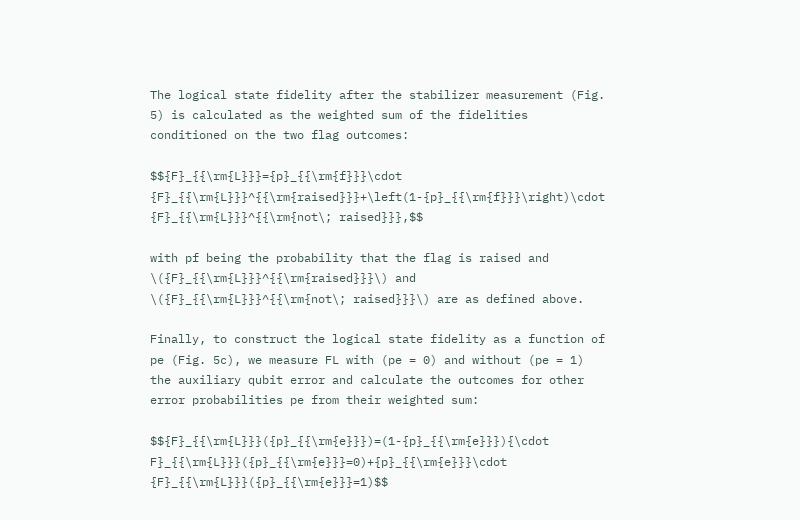The logical state fidelity after the stabilizer measurement (Fig. 5) is calculated as the weighted sum of the fidelities conditioned on the two flag outcomes:

$${F}_{{\rm{L}}}={p}_{{\rm{f}}}\cdot {F}_{{\rm{L}}}^{{\rm{raised}}}+\left(1-{p}_{{\rm{f}}}\right)\cdot {F}_{{\rm{L}}}^{{\rm{not\; raised}}},$$

with pf being the probability that the flag is raised and \({F}_{{\rm{L}}}^{{\rm{raised}}}\) and \({F}_{{\rm{L}}}^{{\rm{not\; raised}}}\) are as defined above.

Finally, to construct the logical state fidelity as a function of pe (Fig. 5c), we measure FL with (pe = 0) and without (pe = 1) the auxiliary qubit error and calculate the outcomes for other error probabilities pe from their weighted sum:

$${F}_{{\rm{L}}}({p}_{{\rm{e}}})=(1-{p}_{{\rm{e}}}){\cdot F}_{{\rm{L}}}({p}_{{\rm{e}}}=0)+{p}_{{\rm{e}}}\cdot {F}_{{\rm{L}}}({p}_{{\rm{e}}}=1)$$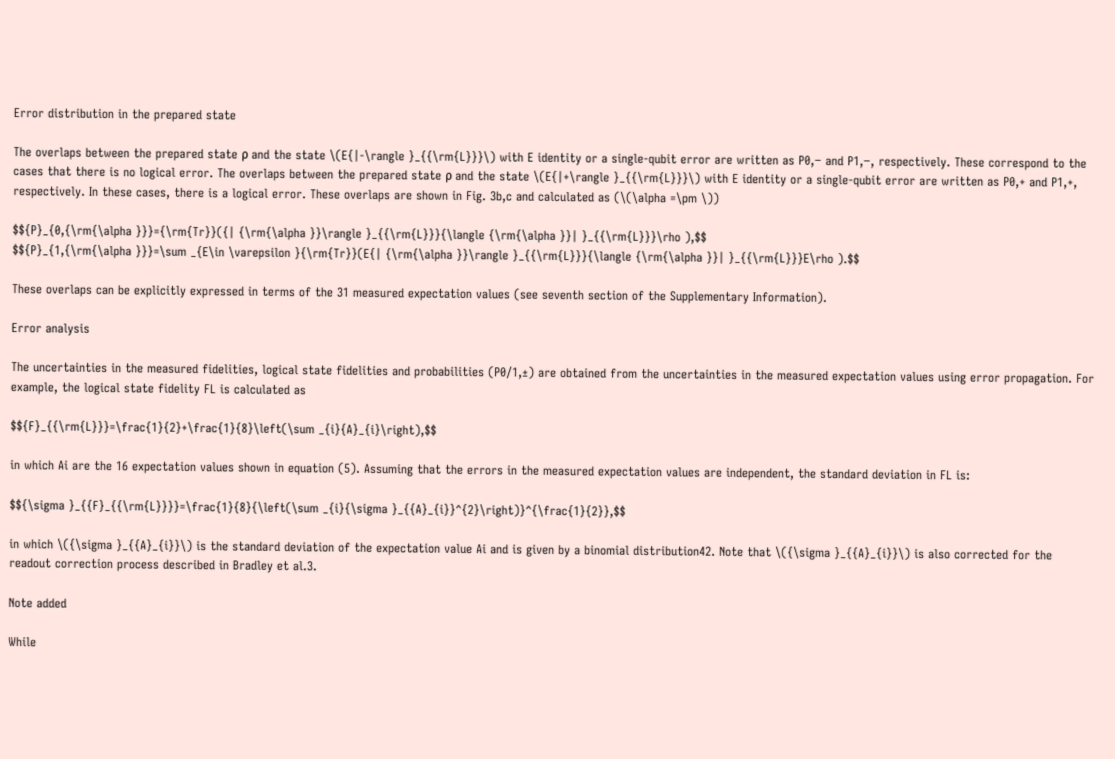Error distribution in the prepared state

The overlaps between the prepared state ρ and the state \(E{|-\rangle }_{{\rm{L}}}\) with E identity or a single-qubit error are written as P0,− and P1,−, respectively. These correspond to the cases that there is no logical error. The overlaps between the prepared state ρ and the state \(E{|+\rangle }_{{\rm{L}}}\) with E identity or a single-qubit error are written as P0,+ and P1,+, respectively. In these cases, there is a logical error. These overlaps are shown in Fig. 3b,c and calculated as (\(\alpha =\pm \))

$${P}_{0,{\rm{\alpha }}}={\rm{Tr}}({| {\rm{\alpha }}\rangle }_{{\rm{L}}}{\langle {\rm{\alpha }}| }_{{\rm{L}}}\rho ),$$
$${P}_{1,{\rm{\alpha }}}=\sum _{E\in \varepsilon }{\rm{Tr}}(E{| {\rm{\alpha }}\rangle }_{{\rm{L}}}{\langle {\rm{\alpha }}| }_{{\rm{L}}}E\rho ).$$

These overlaps can be explicitly expressed in terms of the 31 measured expectation values (see seventh section of the Supplementary Information).

Error analysis

The uncertainties in the measured fidelities, logical state fidelities and probabilities (P0/1,±) are obtained from the uncertainties in the measured expectation values using error propagation. For example, the logical state fidelity FL is calculated as

$${F}_{{\rm{L}}}=\frac{1}{2}+\frac{1}{8}\left(\sum _{i}{A}_{i}\right),$$

in which Ai are the 16 expectation values shown in equation (5). Assuming that the errors in the measured expectation values are independent, the standard deviation in FL is:

$${\sigma }_{{F}_{{\rm{L}}}}=\frac{1}{8}{\left(\sum _{i}{\sigma }_{{A}_{i}}^{2}\right)}^{\frac{1}{2}},$$

in which \({\sigma }_{{A}_{i}}\) is the standard deviation of the expectation value Ai and is given by a binomial distribution42. Note that \({\sigma }_{{A}_{i}}\) is also corrected for the readout correction process described in Bradley et al.3.

Note added

While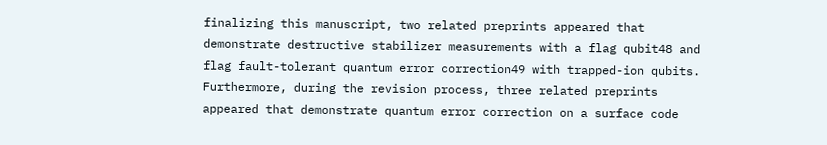finalizing this manuscript, two related preprints appeared that demonstrate destructive stabilizer measurements with a flag qubit48 and flag fault-tolerant quantum error correction49 with trapped-ion qubits. Furthermore, during the revision process, three related preprints appeared that demonstrate quantum error correction on a surface code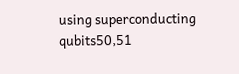using superconducting qubits50,51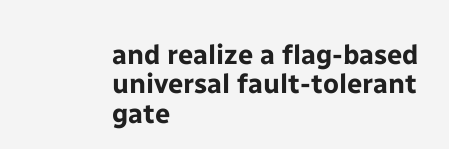and realize a flag-based universal fault-tolerant gate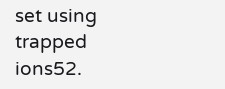set using trapped ions52.